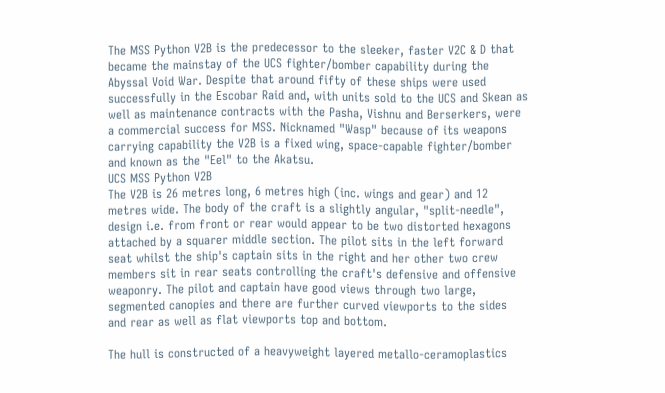The MSS Python V2B is the predecessor to the sleeker, faster V2C & D that became the mainstay of the UCS fighter/bomber capability during the Abyssal Void War. Despite that around fifty of these ships were used successfully in the Escobar Raid and, with units sold to the UCS and Skean as well as maintenance contracts with the Pasha, Vishnu and Berserkers, were a commercial success for MSS. Nicknamed "Wasp" because of its weapons carrying capability the V2B is a fixed wing, space-capable fighter/bomber and known as the "Eel" to the Akatsu.
UCS MSS Python V2B
The V2B is 26 metres long, 6 metres high (inc. wings and gear) and 12 metres wide. The body of the craft is a slightly angular, "split-needle", design i.e. from front or rear would appear to be two distorted hexagons attached by a squarer middle section. The pilot sits in the left forward seat whilst the ship's captain sits in the right and her other two crew members sit in rear seats controlling the craft's defensive and offensive weaponry. The pilot and captain have good views through two large, segmented canopies and there are further curved viewports to the sides and rear as well as flat viewports top and bottom.

The hull is constructed of a heavyweight layered metallo-ceramoplastics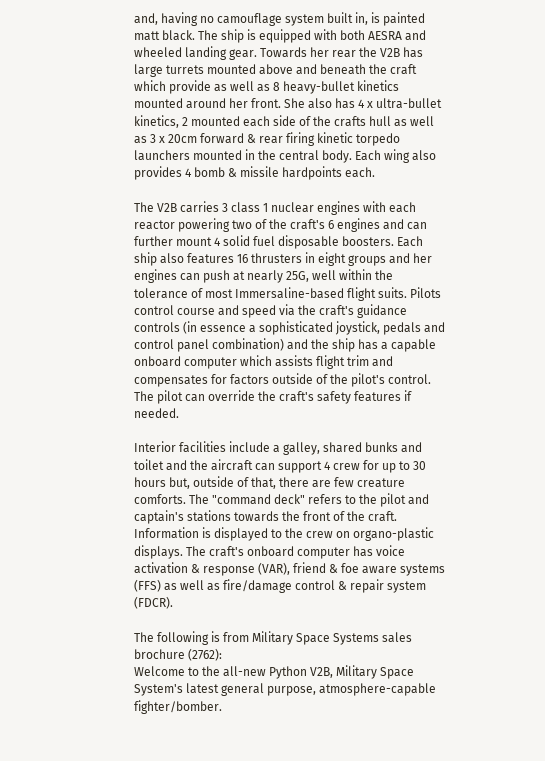and, having no camouflage system built in, is painted matt black. The ship is equipped with both AESRA and wheeled landing gear. Towards her rear the V2B has large turrets mounted above and beneath the craft which provide as well as 8 heavy-bullet kinetics mounted around her front. She also has 4 x ultra-bullet kinetics, 2 mounted each side of the crafts hull as well as 3 x 20cm forward & rear firing kinetic torpedo launchers mounted in the central body. Each wing also provides 4 bomb & missile hardpoints each.

The V2B carries 3 class 1 nuclear engines with each reactor powering two of the craft's 6 engines and can further mount 4 solid fuel disposable boosters. Each ship also features 16 thrusters in eight groups and her engines can push at nearly 25G, well within the tolerance of most Immersaline-based flight suits. Pilots control course and speed via the craft's guidance controls (in essence a sophisticated joystick, pedals and control panel combination) and the ship has a capable onboard computer which assists flight trim and compensates for factors outside of the pilot's control. The pilot can override the craft's safety features if needed.

Interior facilities include a galley, shared bunks and toilet and the aircraft can support 4 crew for up to 30 hours but, outside of that, there are few creature comforts. The "command deck" refers to the pilot and captain's stations towards the front of the craft. Information is displayed to the crew on organo-plastic displays. The craft's onboard computer has voice activation & response (VAR), friend & foe aware systems (FFS) as well as fire/damage control & repair system (FDCR).

The following is from Military Space Systems sales brochure (2762):
Welcome to the all-new Python V2B, Military Space System's latest general purpose, atmosphere-capable fighter/bomber.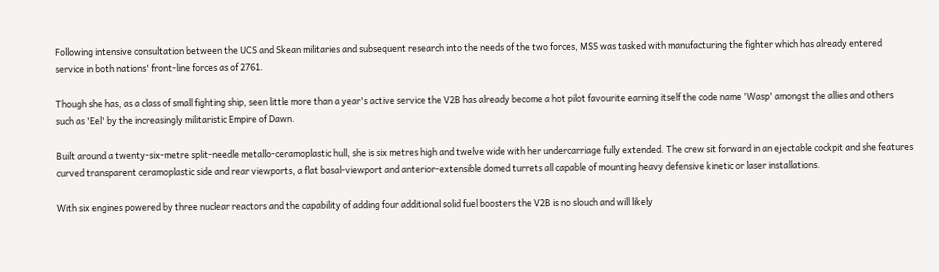Following intensive consultation between the UCS and Skean militaries and subsequent research into the needs of the two forces, MSS was tasked with manufacturing the fighter which has already entered service in both nations' front-line forces as of 2761.

Though she has, as a class of small fighting ship, seen little more than a year's active service the V2B has already become a hot pilot favourite earning itself the code name 'Wasp' amongst the allies and others such as 'Eel' by the increasingly militaristic Empire of Dawn.

Built around a twenty-six-metre split-needle metallo-ceramoplastic hull, she is six metres high and twelve wide with her undercarriage fully extended. The crew sit forward in an ejectable cockpit and she features curved transparent ceramoplastic side and rear viewports, a flat basal-viewport and anterior-extensible domed turrets all capable of mounting heavy defensive kinetic or laser installations.

With six engines powered by three nuclear reactors and the capability of adding four additional solid fuel boosters the V2B is no slouch and will likely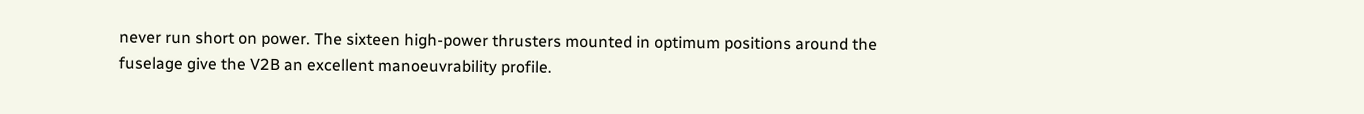never run short on power. The sixteen high-power thrusters mounted in optimum positions around the fuselage give the V2B an excellent manoeuvrability profile.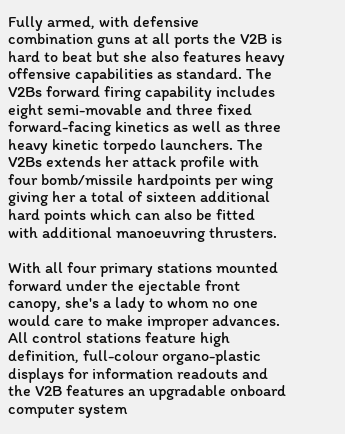Fully armed, with defensive combination guns at all ports the V2B is hard to beat but she also features heavy offensive capabilities as standard. The V2Bs forward firing capability includes eight semi-movable and three fixed forward-facing kinetics as well as three heavy kinetic torpedo launchers. The V2Bs extends her attack profile with four bomb/missile hardpoints per wing giving her a total of sixteen additional hard points which can also be fitted with additional manoeuvring thrusters.

With all four primary stations mounted forward under the ejectable front canopy, she's a lady to whom no one would care to make improper advances. All control stations feature high definition, full-colour organo-plastic displays for information readouts and the V2B features an upgradable onboard computer system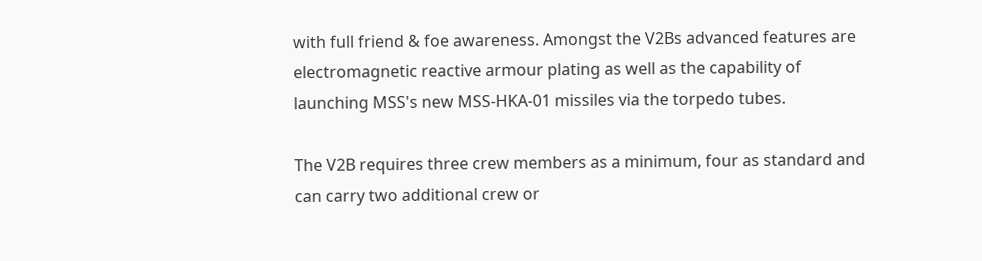with full friend & foe awareness. Amongst the V2Bs advanced features are electromagnetic reactive armour plating as well as the capability of launching MSS's new MSS-HKA-01 missiles via the torpedo tubes.

The V2B requires three crew members as a minimum, four as standard and can carry two additional crew or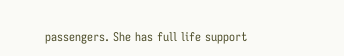passengers. She has full life support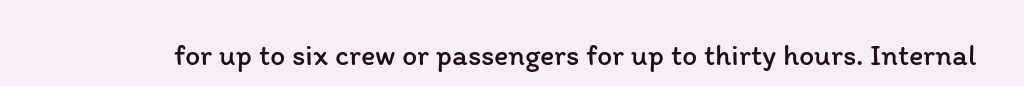for up to six crew or passengers for up to thirty hours. Internal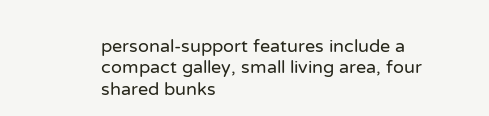personal-support features include a compact galley, small living area, four shared bunks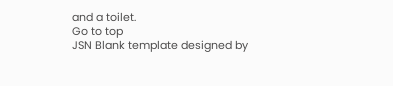and a toilet.
Go to top
JSN Blank template designed by